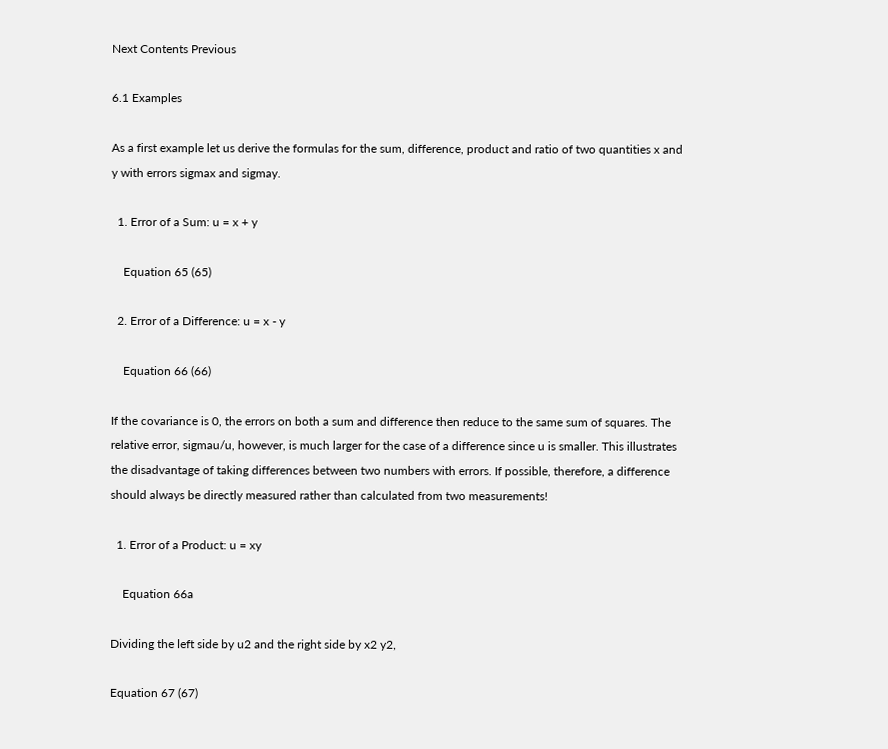Next Contents Previous

6.1 Examples

As a first example let us derive the formulas for the sum, difference, product and ratio of two quantities x and y with errors sigmax and sigmay.

  1. Error of a Sum: u = x + y

    Equation 65 (65)

  2. Error of a Difference: u = x - y

    Equation 66 (66)

If the covariance is 0, the errors on both a sum and difference then reduce to the same sum of squares. The relative error, sigmau/u, however, is much larger for the case of a difference since u is smaller. This illustrates the disadvantage of taking differences between two numbers with errors. If possible, therefore, a difference should always be directly measured rather than calculated from two measurements!

  1. Error of a Product: u = xy

    Equation 66a

Dividing the left side by u2 and the right side by x2 y2,

Equation 67 (67)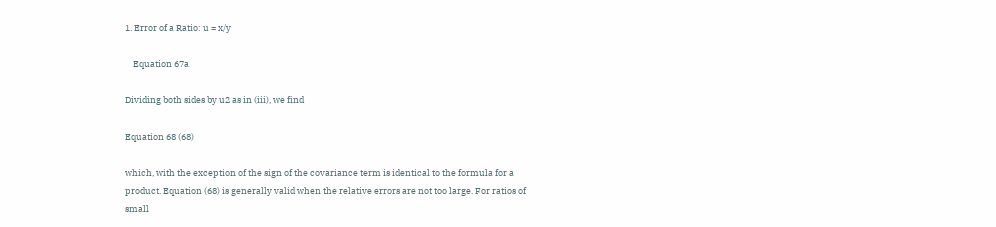1. Error of a Ratio: u = x/y

    Equation 67a

Dividing both sides by u2 as in (iii), we find

Equation 68 (68)

which, with the exception of the sign of the covariance term is identical to the formula for a product. Equation (68) is generally valid when the relative errors are not too large. For ratios of small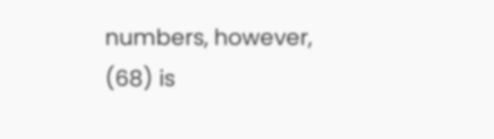numbers, however, (68) is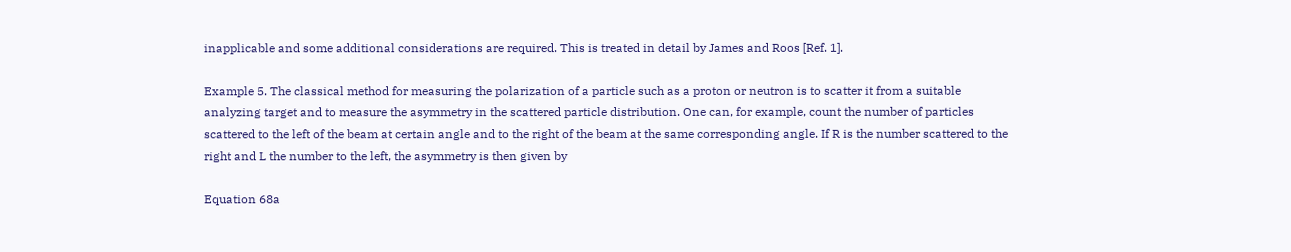inapplicable and some additional considerations are required. This is treated in detail by James and Roos [Ref. 1].

Example 5. The classical method for measuring the polarization of a particle such as a proton or neutron is to scatter it from a suitable analyzing target and to measure the asymmetry in the scattered particle distribution. One can, for example, count the number of particles scattered to the left of the beam at certain angle and to the right of the beam at the same corresponding angle. If R is the number scattered to the right and L the number to the left, the asymmetry is then given by

Equation 68a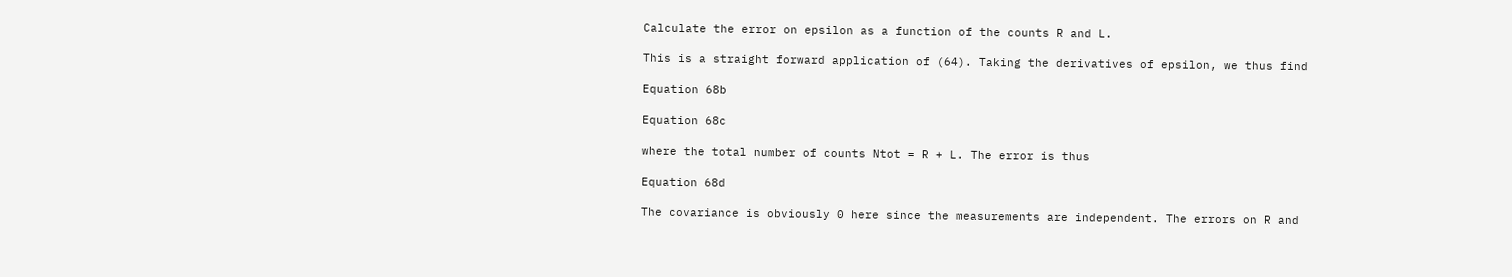Calculate the error on epsilon as a function of the counts R and L.

This is a straight forward application of (64). Taking the derivatives of epsilon, we thus find

Equation 68b

Equation 68c

where the total number of counts Ntot = R + L. The error is thus

Equation 68d

The covariance is obviously 0 here since the measurements are independent. The errors on R and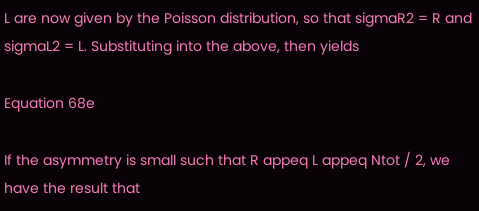L are now given by the Poisson distribution, so that sigmaR2 = R and sigmaL2 = L. Substituting into the above, then yields

Equation 68e

If the asymmetry is small such that R appeq L appeq Ntot / 2, we have the result that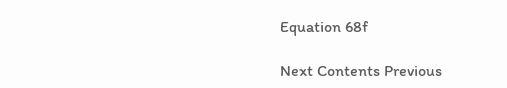Equation 68f

Next Contents Previous